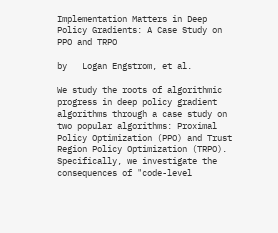Implementation Matters in Deep Policy Gradients: A Case Study on PPO and TRPO

by   Logan Engstrom, et al.

We study the roots of algorithmic progress in deep policy gradient algorithms through a case study on two popular algorithms: Proximal Policy Optimization (PPO) and Trust Region Policy Optimization (TRPO). Specifically, we investigate the consequences of "code-level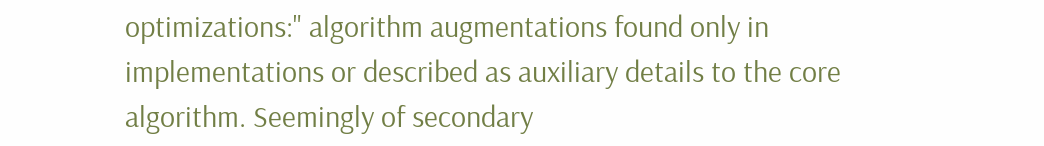optimizations:" algorithm augmentations found only in implementations or described as auxiliary details to the core algorithm. Seemingly of secondary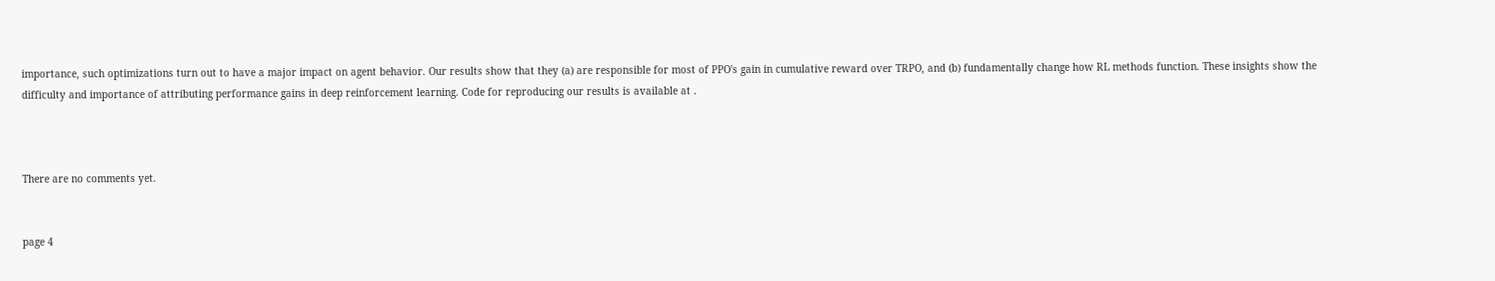importance, such optimizations turn out to have a major impact on agent behavior. Our results show that they (a) are responsible for most of PPO's gain in cumulative reward over TRPO, and (b) fundamentally change how RL methods function. These insights show the difficulty and importance of attributing performance gains in deep reinforcement learning. Code for reproducing our results is available at .



There are no comments yet.


page 4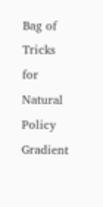Bag of Tricks for Natural Policy Gradient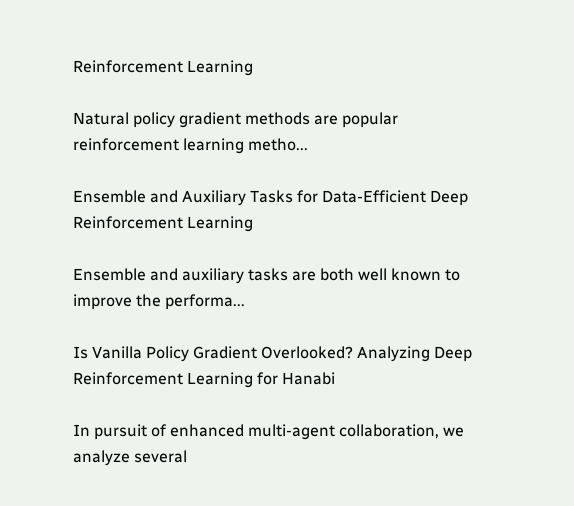Reinforcement Learning

Natural policy gradient methods are popular reinforcement learning metho...

Ensemble and Auxiliary Tasks for Data-Efficient Deep Reinforcement Learning

Ensemble and auxiliary tasks are both well known to improve the performa...

Is Vanilla Policy Gradient Overlooked? Analyzing Deep Reinforcement Learning for Hanabi

In pursuit of enhanced multi-agent collaboration, we analyze several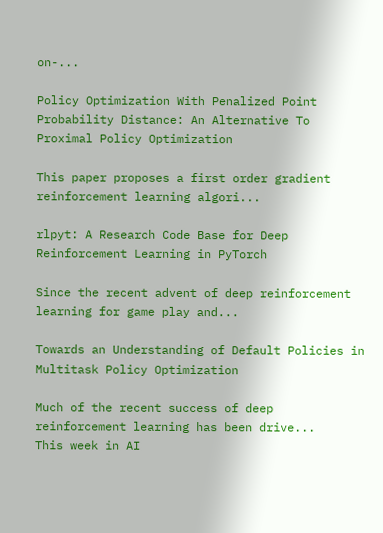on-...

Policy Optimization With Penalized Point Probability Distance: An Alternative To Proximal Policy Optimization

This paper proposes a first order gradient reinforcement learning algori...

rlpyt: A Research Code Base for Deep Reinforcement Learning in PyTorch

Since the recent advent of deep reinforcement learning for game play and...

Towards an Understanding of Default Policies in Multitask Policy Optimization

Much of the recent success of deep reinforcement learning has been drive...
This week in AI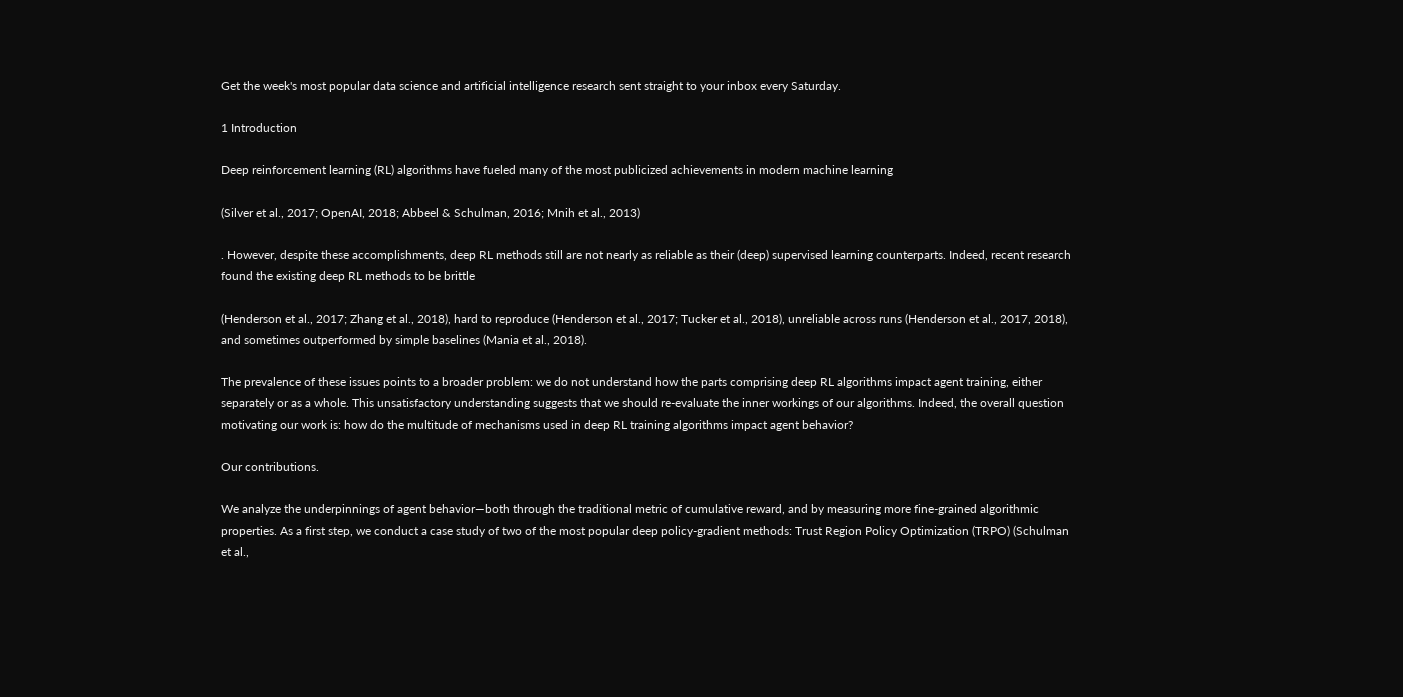Get the week's most popular data science and artificial intelligence research sent straight to your inbox every Saturday.

1 Introduction

Deep reinforcement learning (RL) algorithms have fueled many of the most publicized achievements in modern machine learning

(Silver et al., 2017; OpenAI, 2018; Abbeel & Schulman, 2016; Mnih et al., 2013)

. However, despite these accomplishments, deep RL methods still are not nearly as reliable as their (deep) supervised learning counterparts. Indeed, recent research found the existing deep RL methods to be brittle

(Henderson et al., 2017; Zhang et al., 2018), hard to reproduce (Henderson et al., 2017; Tucker et al., 2018), unreliable across runs (Henderson et al., 2017, 2018), and sometimes outperformed by simple baselines (Mania et al., 2018).

The prevalence of these issues points to a broader problem: we do not understand how the parts comprising deep RL algorithms impact agent training, either separately or as a whole. This unsatisfactory understanding suggests that we should re-evaluate the inner workings of our algorithms. Indeed, the overall question motivating our work is: how do the multitude of mechanisms used in deep RL training algorithms impact agent behavior?

Our contributions.

We analyze the underpinnings of agent behavior—both through the traditional metric of cumulative reward, and by measuring more fine-grained algorithmic properties. As a first step, we conduct a case study of two of the most popular deep policy-gradient methods: Trust Region Policy Optimization (TRPO) (Schulman et al.,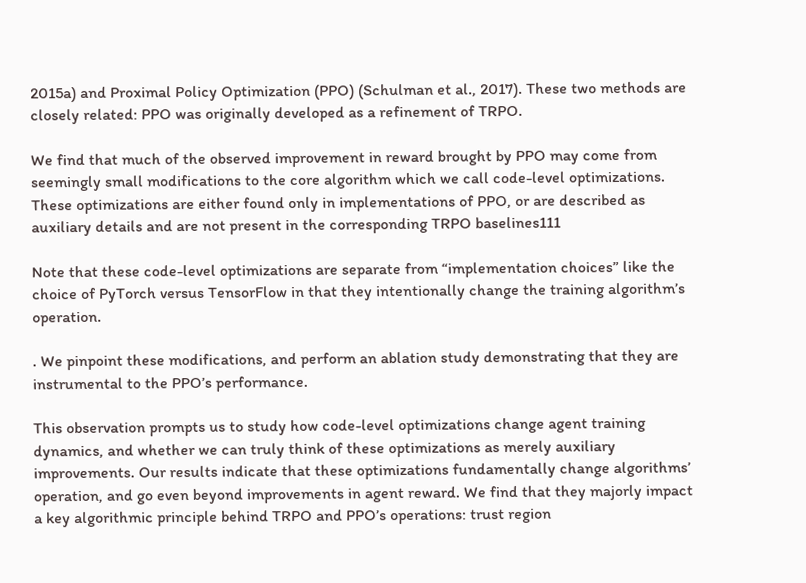2015a) and Proximal Policy Optimization (PPO) (Schulman et al., 2017). These two methods are closely related: PPO was originally developed as a refinement of TRPO.

We find that much of the observed improvement in reward brought by PPO may come from seemingly small modifications to the core algorithm which we call code-level optimizations. These optimizations are either found only in implementations of PPO, or are described as auxiliary details and are not present in the corresponding TRPO baselines111

Note that these code-level optimizations are separate from “implementation choices” like the choice of PyTorch versus TensorFlow in that they intentionally change the training algorithm’s operation.

. We pinpoint these modifications, and perform an ablation study demonstrating that they are instrumental to the PPO’s performance.

This observation prompts us to study how code-level optimizations change agent training dynamics, and whether we can truly think of these optimizations as merely auxiliary improvements. Our results indicate that these optimizations fundamentally change algorithms’ operation, and go even beyond improvements in agent reward. We find that they majorly impact a key algorithmic principle behind TRPO and PPO’s operations: trust region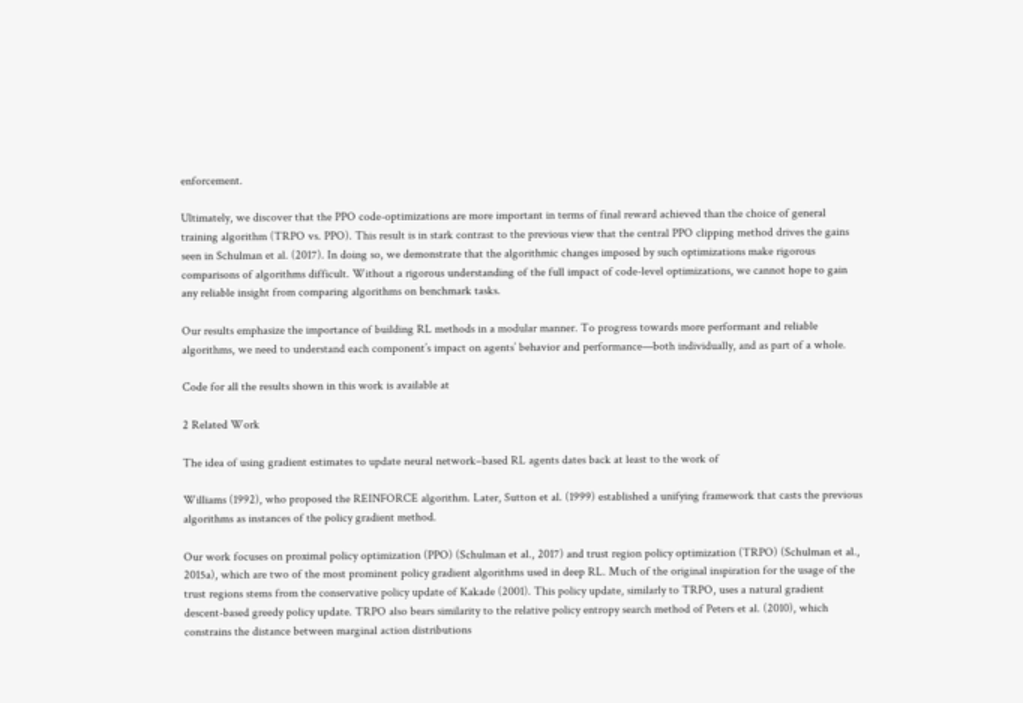enforcement.

Ultimately, we discover that the PPO code-optimizations are more important in terms of final reward achieved than the choice of general training algorithm (TRPO vs. PPO). This result is in stark contrast to the previous view that the central PPO clipping method drives the gains seen in Schulman et al. (2017). In doing so, we demonstrate that the algorithmic changes imposed by such optimizations make rigorous comparisons of algorithms difficult. Without a rigorous understanding of the full impact of code-level optimizations, we cannot hope to gain any reliable insight from comparing algorithms on benchmark tasks.

Our results emphasize the importance of building RL methods in a modular manner. To progress towards more performant and reliable algorithms, we need to understand each component’s impact on agents’ behavior and performance—both individually, and as part of a whole.

Code for all the results shown in this work is available at

2 Related Work

The idea of using gradient estimates to update neural network–based RL agents dates back at least to the work of

Williams (1992), who proposed the REINFORCE algorithm. Later, Sutton et al. (1999) established a unifying framework that casts the previous algorithms as instances of the policy gradient method.

Our work focuses on proximal policy optimization (PPO) (Schulman et al., 2017) and trust region policy optimization (TRPO) (Schulman et al., 2015a), which are two of the most prominent policy gradient algorithms used in deep RL. Much of the original inspiration for the usage of the trust regions stems from the conservative policy update of Kakade (2001). This policy update, similarly to TRPO, uses a natural gradient descent-based greedy policy update. TRPO also bears similarity to the relative policy entropy search method of Peters et al. (2010), which constrains the distance between marginal action distributions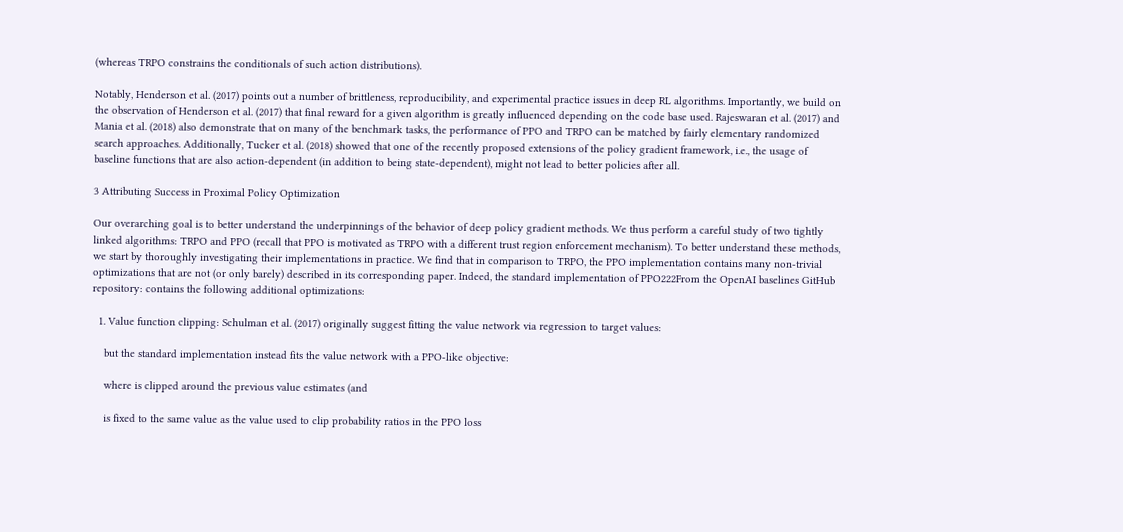(whereas TRPO constrains the conditionals of such action distributions).

Notably, Henderson et al. (2017) points out a number of brittleness, reproducibility, and experimental practice issues in deep RL algorithms. Importantly, we build on the observation of Henderson et al. (2017) that final reward for a given algorithm is greatly influenced depending on the code base used. Rajeswaran et al. (2017) and Mania et al. (2018) also demonstrate that on many of the benchmark tasks, the performance of PPO and TRPO can be matched by fairly elementary randomized search approaches. Additionally, Tucker et al. (2018) showed that one of the recently proposed extensions of the policy gradient framework, i.e., the usage of baseline functions that are also action-dependent (in addition to being state-dependent), might not lead to better policies after all.

3 Attributing Success in Proximal Policy Optimization

Our overarching goal is to better understand the underpinnings of the behavior of deep policy gradient methods. We thus perform a careful study of two tightly linked algorithms: TRPO and PPO (recall that PPO is motivated as TRPO with a different trust region enforcement mechanism). To better understand these methods, we start by thoroughly investigating their implementations in practice. We find that in comparison to TRPO, the PPO implementation contains many non-trivial optimizations that are not (or only barely) described in its corresponding paper. Indeed, the standard implementation of PPO222From the OpenAI baselines GitHub repository: contains the following additional optimizations:

  1. Value function clipping: Schulman et al. (2017) originally suggest fitting the value network via regression to target values:

    but the standard implementation instead fits the value network with a PPO-like objective:

    where is clipped around the previous value estimates (and

    is fixed to the same value as the value used to clip probability ratios in the PPO loss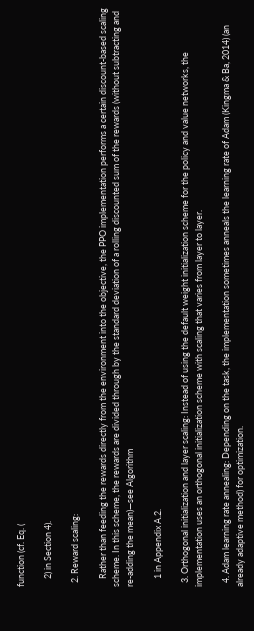function (cf. Eq. (

    2) in Section 4).

  2. Reward scaling:

    Rather than feeding the rewards directly from the environment into the objective, the PPO implementation performs a certain discount-based scaling scheme. In this scheme, the rewards are divided through by the standard deviation of a rolling discounted sum of the rewards (without subtracting and re-adding the mean)—see Algorithm

    1 in Appendix A.2.

  3. Orthogonal initialization and layer scaling: Instead of using the default weight initialization scheme for the policy and value networks, the implementation uses an orthogonal initialization scheme with scaling that varies from layer to layer.

  4. Adam learning rate annealing: Depending on the task, the implementation sometimes anneals the learning rate of Adam (Kingma & Ba, 2014) (an already adaptive method) for optimization.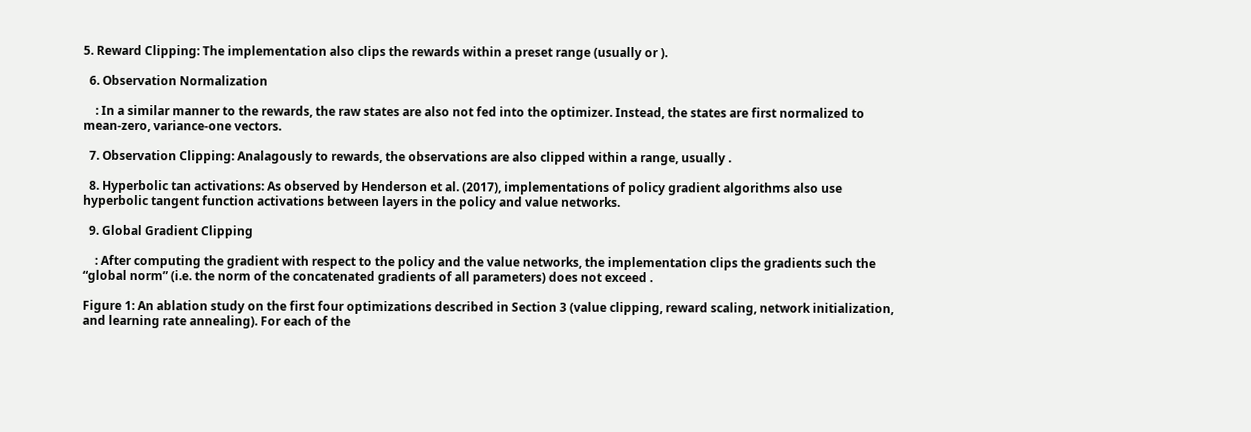5. Reward Clipping: The implementation also clips the rewards within a preset range (usually or ).

  6. Observation Normalization

    : In a similar manner to the rewards, the raw states are also not fed into the optimizer. Instead, the states are first normalized to mean-zero, variance-one vectors.

  7. Observation Clipping: Analagously to rewards, the observations are also clipped within a range, usually .

  8. Hyperbolic tan activations: As observed by Henderson et al. (2017), implementations of policy gradient algorithms also use hyperbolic tangent function activations between layers in the policy and value networks.

  9. Global Gradient Clipping

    : After computing the gradient with respect to the policy and the value networks, the implementation clips the gradients such the “global norm” (i.e. the norm of the concatenated gradients of all parameters) does not exceed .

Figure 1: An ablation study on the first four optimizations described in Section 3 (value clipping, reward scaling, network initialization, and learning rate annealing). For each of the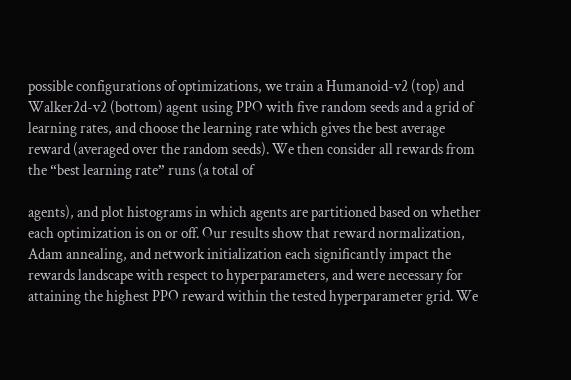possible configurations of optimizations, we train a Humanoid-v2 (top) and Walker2d-v2 (bottom) agent using PPO with five random seeds and a grid of learning rates, and choose the learning rate which gives the best average reward (averaged over the random seeds). We then consider all rewards from the “best learning rate” runs (a total of

agents), and plot histograms in which agents are partitioned based on whether each optimization is on or off. Our results show that reward normalization, Adam annealing, and network initialization each significantly impact the rewards landscape with respect to hyperparameters, and were necessary for attaining the highest PPO reward within the tested hyperparameter grid. We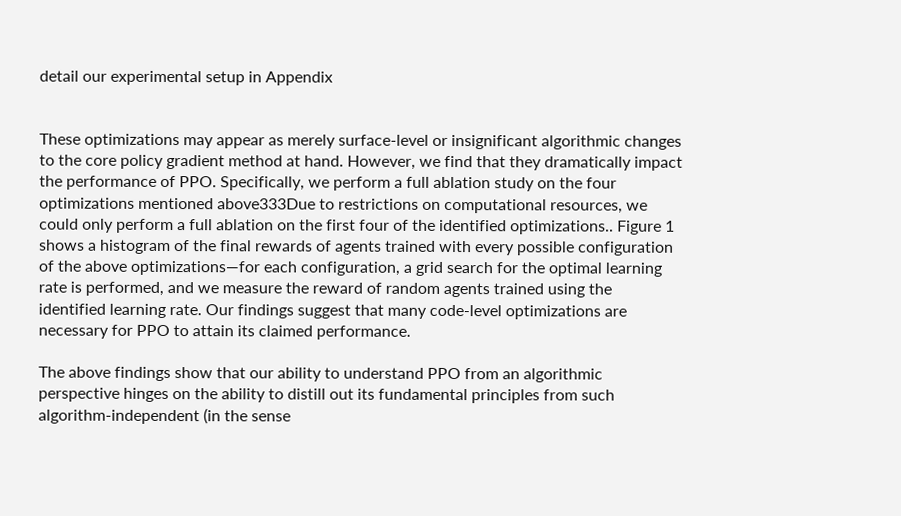detail our experimental setup in Appendix


These optimizations may appear as merely surface-level or insignificant algorithmic changes to the core policy gradient method at hand. However, we find that they dramatically impact the performance of PPO. Specifically, we perform a full ablation study on the four optimizations mentioned above333Due to restrictions on computational resources, we could only perform a full ablation on the first four of the identified optimizations.. Figure 1 shows a histogram of the final rewards of agents trained with every possible configuration of the above optimizations—for each configuration, a grid search for the optimal learning rate is performed, and we measure the reward of random agents trained using the identified learning rate. Our findings suggest that many code-level optimizations are necessary for PPO to attain its claimed performance.

The above findings show that our ability to understand PPO from an algorithmic perspective hinges on the ability to distill out its fundamental principles from such algorithm-independent (in the sense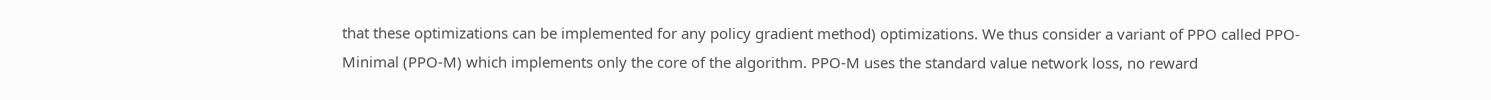that these optimizations can be implemented for any policy gradient method) optimizations. We thus consider a variant of PPO called PPO-Minimal (PPO-M) which implements only the core of the algorithm. PPO-M uses the standard value network loss, no reward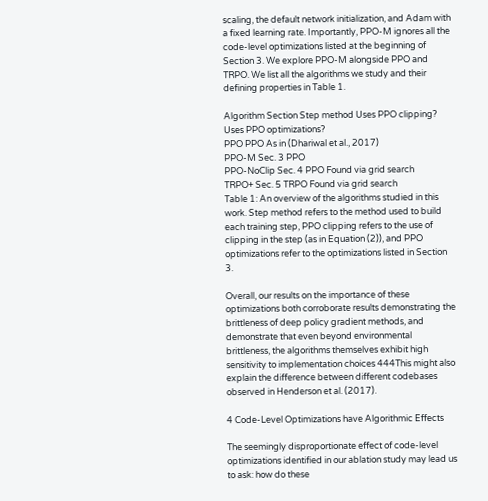scaling, the default network initialization, and Adam with a fixed learning rate. Importantly, PPO-M ignores all the code-level optimizations listed at the beginning of Section 3. We explore PPO-M alongside PPO and TRPO. We list all the algorithms we study and their defining properties in Table 1.

Algorithm Section Step method Uses PPO clipping? Uses PPO optimizations?
PPO PPO As in (Dhariwal et al., 2017)
PPO-M Sec. 3 PPO
PPO-NoClip Sec. 4 PPO Found via grid search
TRPO+ Sec. 5 TRPO Found via grid search
Table 1: An overview of the algorithms studied in this work. Step method refers to the method used to build each training step, PPO clipping refers to the use of clipping in the step (as in Equation (2)), and PPO optimizations refer to the optimizations listed in Section 3.

Overall, our results on the importance of these optimizations both corroborate results demonstrating the brittleness of deep policy gradient methods, and demonstrate that even beyond environmental brittleness, the algorithms themselves exhibit high sensitivity to implementation choices 444This might also explain the difference between different codebases observed in Henderson et al. (2017).

4 Code-Level Optimizations have Algorithmic Effects

The seemingly disproportionate effect of code-level optimizations identified in our ablation study may lead us to ask: how do these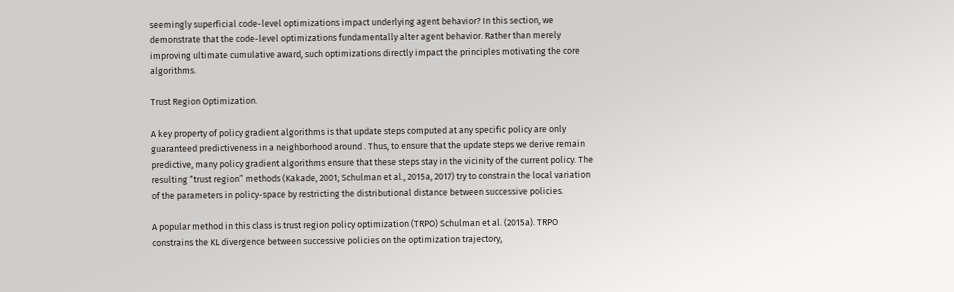seemingly superficial code-level optimizations impact underlying agent behavior? In this section, we demonstrate that the code-level optimizations fundamentally alter agent behavior. Rather than merely improving ultimate cumulative award, such optimizations directly impact the principles motivating the core algorithms.

Trust Region Optimization.

A key property of policy gradient algorithms is that update steps computed at any specific policy are only guaranteed predictiveness in a neighborhood around . Thus, to ensure that the update steps we derive remain predictive, many policy gradient algorithms ensure that these steps stay in the vicinity of the current policy. The resulting “trust region” methods (Kakade, 2001; Schulman et al., 2015a, 2017) try to constrain the local variation of the parameters in policy-space by restricting the distributional distance between successive policies.

A popular method in this class is trust region policy optimization (TRPO) Schulman et al. (2015a). TRPO constrains the KL divergence between successive policies on the optimization trajectory,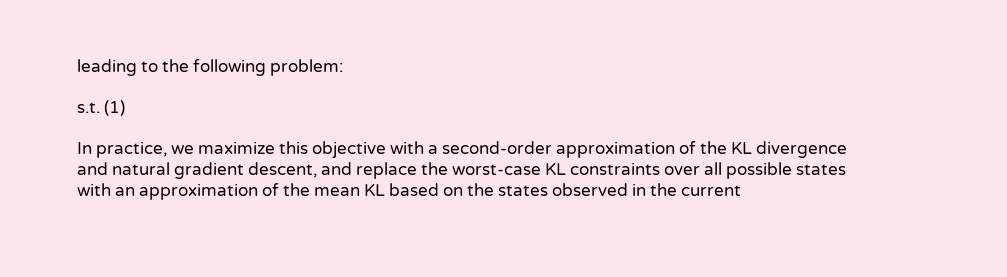leading to the following problem:

s.t. (1)

In practice, we maximize this objective with a second-order approximation of the KL divergence and natural gradient descent, and replace the worst-case KL constraints over all possible states with an approximation of the mean KL based on the states observed in the current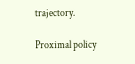trajectory.

Proximal policy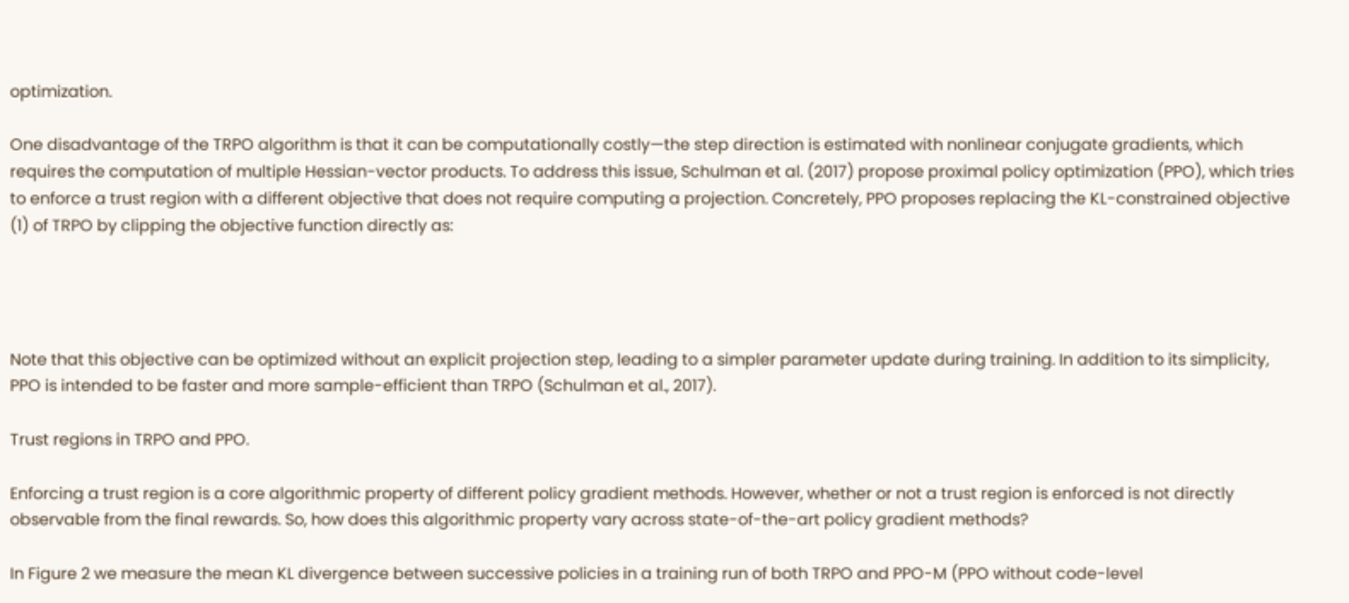optimization.

One disadvantage of the TRPO algorithm is that it can be computationally costly—the step direction is estimated with nonlinear conjugate gradients, which requires the computation of multiple Hessian-vector products. To address this issue, Schulman et al. (2017) propose proximal policy optimization (PPO), which tries to enforce a trust region with a different objective that does not require computing a projection. Concretely, PPO proposes replacing the KL-constrained objective (1) of TRPO by clipping the objective function directly as:




Note that this objective can be optimized without an explicit projection step, leading to a simpler parameter update during training. In addition to its simplicity, PPO is intended to be faster and more sample-efficient than TRPO (Schulman et al., 2017).

Trust regions in TRPO and PPO.

Enforcing a trust region is a core algorithmic property of different policy gradient methods. However, whether or not a trust region is enforced is not directly observable from the final rewards. So, how does this algorithmic property vary across state-of-the-art policy gradient methods?

In Figure 2 we measure the mean KL divergence between successive policies in a training run of both TRPO and PPO-M (PPO without code-level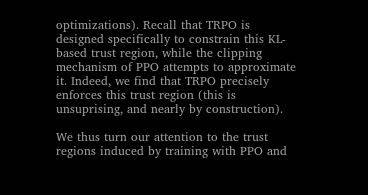optimizations). Recall that TRPO is designed specifically to constrain this KL-based trust region, while the clipping mechanism of PPO attempts to approximate it. Indeed, we find that TRPO precisely enforces this trust region (this is unsuprising, and nearly by construction).

We thus turn our attention to the trust regions induced by training with PPO and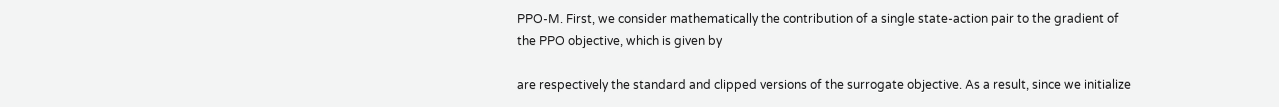PPO-M. First, we consider mathematically the contribution of a single state-action pair to the gradient of the PPO objective, which is given by

are respectively the standard and clipped versions of the surrogate objective. As a result, since we initialize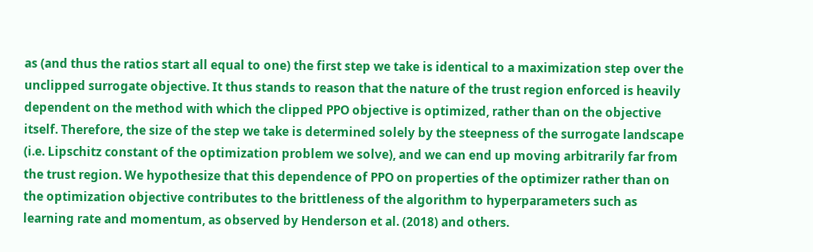as (and thus the ratios start all equal to one) the first step we take is identical to a maximization step over the unclipped surrogate objective. It thus stands to reason that the nature of the trust region enforced is heavily dependent on the method with which the clipped PPO objective is optimized, rather than on the objective itself. Therefore, the size of the step we take is determined solely by the steepness of the surrogate landscape (i.e. Lipschitz constant of the optimization problem we solve), and we can end up moving arbitrarily far from the trust region. We hypothesize that this dependence of PPO on properties of the optimizer rather than on the optimization objective contributes to the brittleness of the algorithm to hyperparameters such as learning rate and momentum, as observed by Henderson et al. (2018) and others.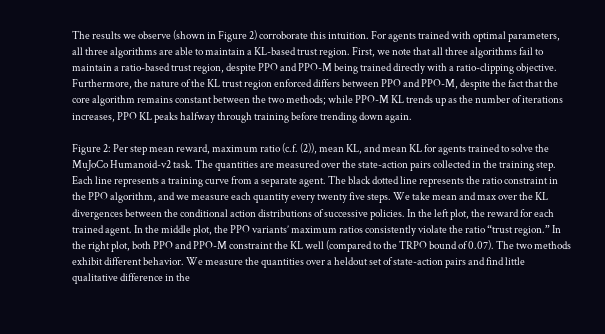The results we observe (shown in Figure 2) corroborate this intuition. For agents trained with optimal parameters, all three algorithms are able to maintain a KL-based trust region. First, we note that all three algorithms fail to maintain a ratio-based trust region, despite PPO and PPO-M being trained directly with a ratio-clipping objective. Furthermore, the nature of the KL trust region enforced differs between PPO and PPO-M, despite the fact that the core algorithm remains constant between the two methods; while PPO-M KL trends up as the number of iterations increases, PPO KL peaks halfway through training before trending down again.

Figure 2: Per step mean reward, maximum ratio (c.f. (2)), mean KL, and mean KL for agents trained to solve the MuJoCo Humanoid-v2 task. The quantities are measured over the state-action pairs collected in the training step. Each line represents a training curve from a separate agent. The black dotted line represents the ratio constraint in the PPO algorithm, and we measure each quantity every twenty five steps. We take mean and max over the KL divergences between the conditional action distributions of successive policies. In the left plot, the reward for each trained agent. In the middle plot, the PPO variants’ maximum ratios consistently violate the ratio “trust region.” In the right plot, both PPO and PPO-M constraint the KL well (compared to the TRPO bound of 0.07). The two methods exhibit different behavior. We measure the quantities over a heldout set of state-action pairs and find little qualitative difference in the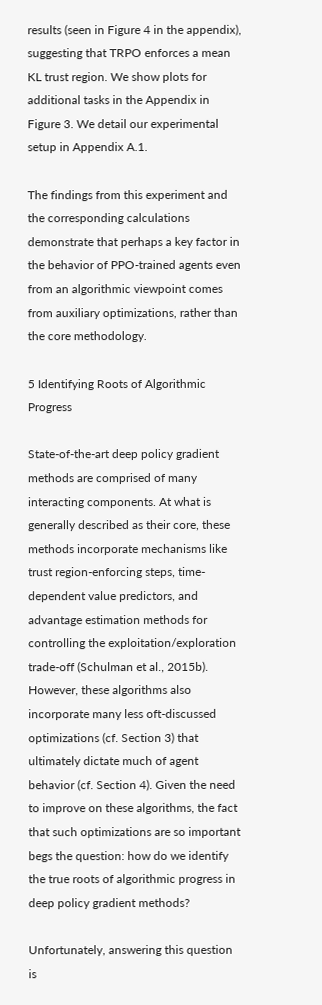results (seen in Figure 4 in the appendix), suggesting that TRPO enforces a mean KL trust region. We show plots for additional tasks in the Appendix in Figure 3. We detail our experimental setup in Appendix A.1.

The findings from this experiment and the corresponding calculations demonstrate that perhaps a key factor in the behavior of PPO-trained agents even from an algorithmic viewpoint comes from auxiliary optimizations, rather than the core methodology.

5 Identifying Roots of Algorithmic Progress

State-of-the-art deep policy gradient methods are comprised of many interacting components. At what is generally described as their core, these methods incorporate mechanisms like trust region-enforcing steps, time-dependent value predictors, and advantage estimation methods for controlling the exploitation/exploration trade-off (Schulman et al., 2015b). However, these algorithms also incorporate many less oft-discussed optimizations (cf. Section 3) that ultimately dictate much of agent behavior (cf. Section 4). Given the need to improve on these algorithms, the fact that such optimizations are so important begs the question: how do we identify the true roots of algorithmic progress in deep policy gradient methods?

Unfortunately, answering this question is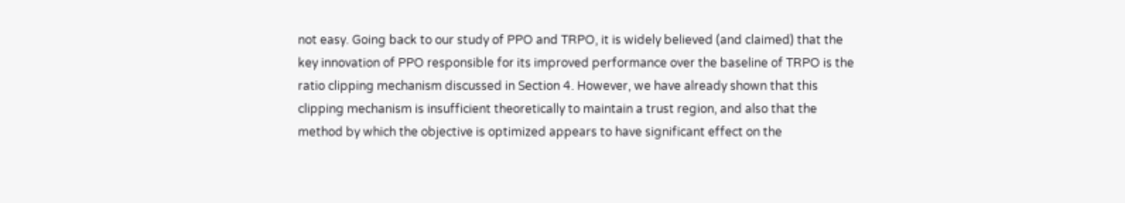not easy. Going back to our study of PPO and TRPO, it is widely believed (and claimed) that the key innovation of PPO responsible for its improved performance over the baseline of TRPO is the ratio clipping mechanism discussed in Section 4. However, we have already shown that this clipping mechanism is insufficient theoretically to maintain a trust region, and also that the method by which the objective is optimized appears to have significant effect on the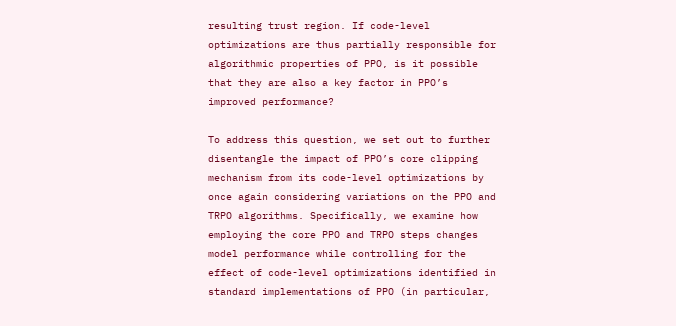resulting trust region. If code-level optimizations are thus partially responsible for algorithmic properties of PPO, is it possible that they are also a key factor in PPO’s improved performance?

To address this question, we set out to further disentangle the impact of PPO’s core clipping mechanism from its code-level optimizations by once again considering variations on the PPO and TRPO algorithms. Specifically, we examine how employing the core PPO and TRPO steps changes model performance while controlling for the effect of code-level optimizations identified in standard implementations of PPO (in particular,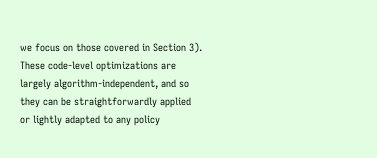we focus on those covered in Section 3). These code-level optimizations are largely algorithm-independent, and so they can be straightforwardly applied or lightly adapted to any policy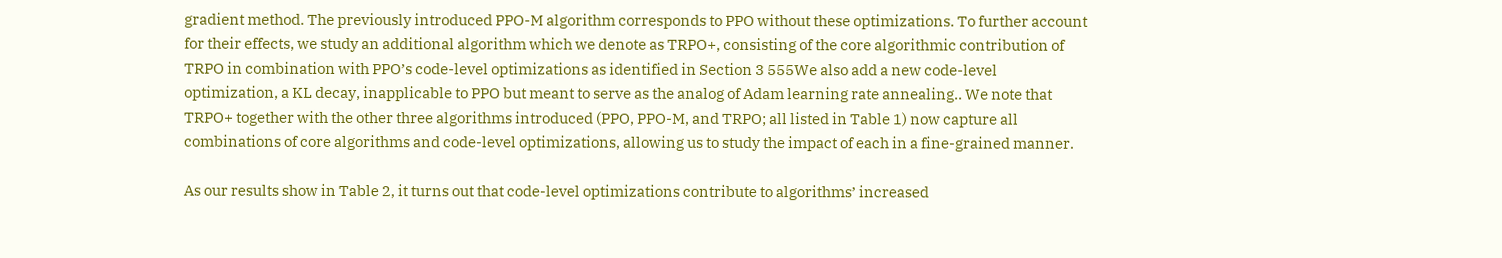gradient method. The previously introduced PPO-M algorithm corresponds to PPO without these optimizations. To further account for their effects, we study an additional algorithm which we denote as TRPO+, consisting of the core algorithmic contribution of TRPO in combination with PPO’s code-level optimizations as identified in Section 3 555We also add a new code-level optimization, a KL decay, inapplicable to PPO but meant to serve as the analog of Adam learning rate annealing.. We note that TRPO+ together with the other three algorithms introduced (PPO, PPO-M, and TRPO; all listed in Table 1) now capture all combinations of core algorithms and code-level optimizations, allowing us to study the impact of each in a fine-grained manner.

As our results show in Table 2, it turns out that code-level optimizations contribute to algorithms’ increased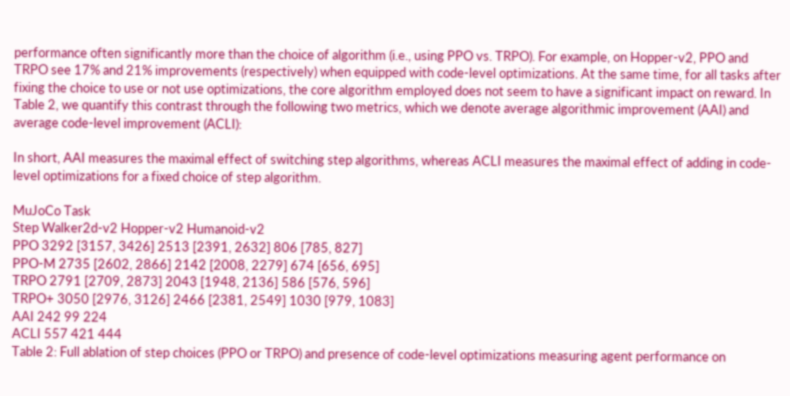performance often significantly more than the choice of algorithm (i.e., using PPO vs. TRPO). For example, on Hopper-v2, PPO and TRPO see 17% and 21% improvements (respectively) when equipped with code-level optimizations. At the same time, for all tasks after fixing the choice to use or not use optimizations, the core algorithm employed does not seem to have a significant impact on reward. In Table 2, we quantify this contrast through the following two metrics, which we denote average algorithmic improvement (AAI) and average code-level improvement (ACLI):

In short, AAI measures the maximal effect of switching step algorithms, whereas ACLI measures the maximal effect of adding in code-level optimizations for a fixed choice of step algorithm.

MuJoCo Task
Step Walker2d-v2 Hopper-v2 Humanoid-v2
PPO 3292 [3157, 3426] 2513 [2391, 2632] 806 [785, 827]
PPO-M 2735 [2602, 2866] 2142 [2008, 2279] 674 [656, 695]
TRPO 2791 [2709, 2873] 2043 [1948, 2136] 586 [576, 596]
TRPO+ 3050 [2976, 3126] 2466 [2381, 2549] 1030 [979, 1083]
AAI 242 99 224
ACLI 557 421 444
Table 2: Full ablation of step choices (PPO or TRPO) and presence of code-level optimizations measuring agent performance on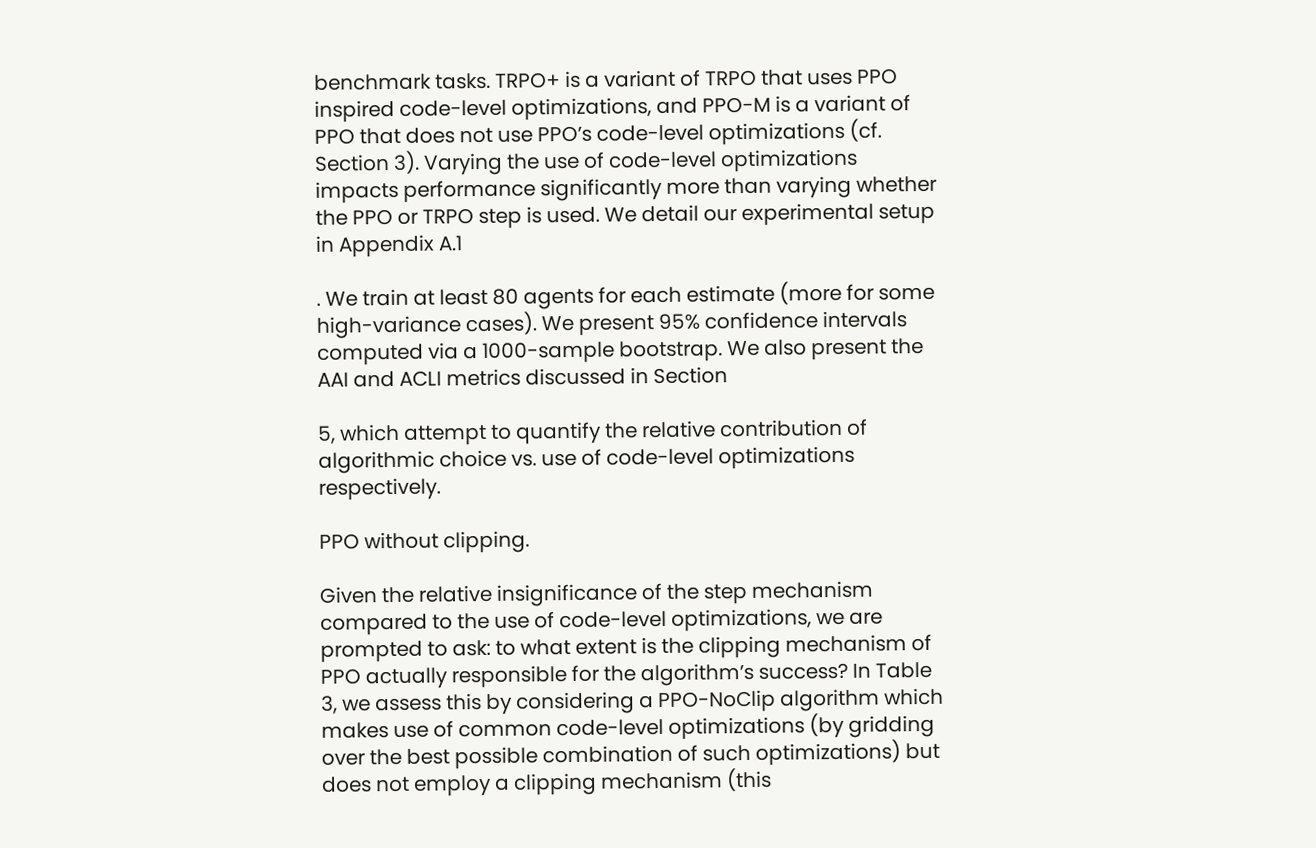benchmark tasks. TRPO+ is a variant of TRPO that uses PPO inspired code-level optimizations, and PPO-M is a variant of PPO that does not use PPO’s code-level optimizations (cf. Section 3). Varying the use of code-level optimizations impacts performance significantly more than varying whether the PPO or TRPO step is used. We detail our experimental setup in Appendix A.1

. We train at least 80 agents for each estimate (more for some high-variance cases). We present 95% confidence intervals computed via a 1000-sample bootstrap. We also present the AAI and ACLI metrics discussed in Section

5, which attempt to quantify the relative contribution of algorithmic choice vs. use of code-level optimizations respectively.

PPO without clipping.

Given the relative insignificance of the step mechanism compared to the use of code-level optimizations, we are prompted to ask: to what extent is the clipping mechanism of PPO actually responsible for the algorithm’s success? In Table 3, we assess this by considering a PPO-NoClip algorithm which makes use of common code-level optimizations (by gridding over the best possible combination of such optimizations) but does not employ a clipping mechanism (this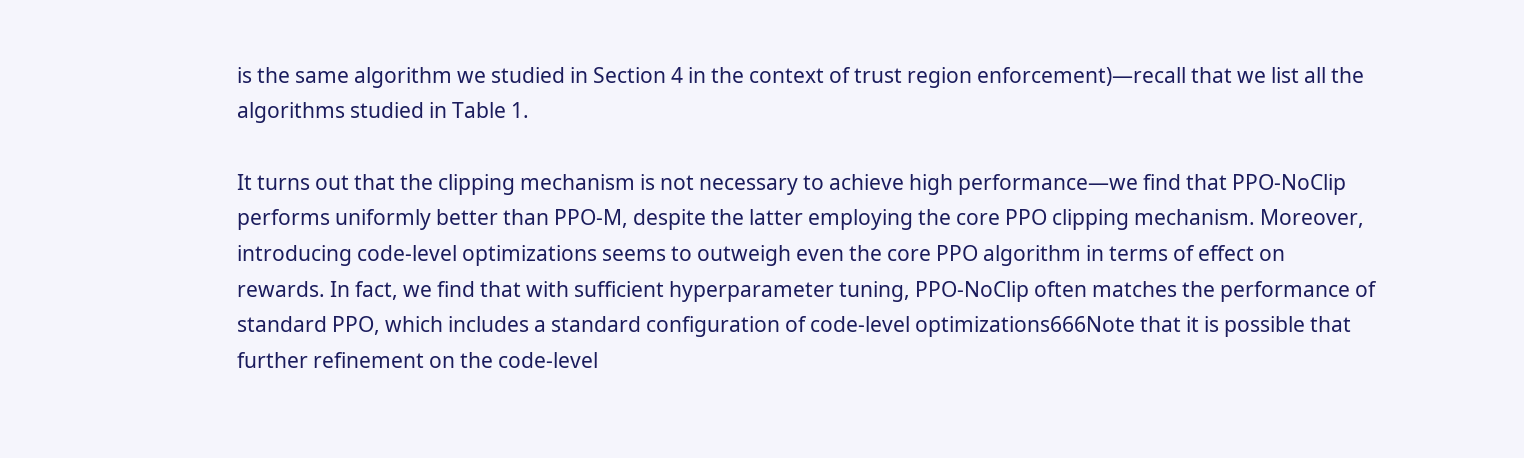is the same algorithm we studied in Section 4 in the context of trust region enforcement)—recall that we list all the algorithms studied in Table 1.

It turns out that the clipping mechanism is not necessary to achieve high performance—we find that PPO-NoClip performs uniformly better than PPO-M, despite the latter employing the core PPO clipping mechanism. Moreover, introducing code-level optimizations seems to outweigh even the core PPO algorithm in terms of effect on rewards. In fact, we find that with sufficient hyperparameter tuning, PPO-NoClip often matches the performance of standard PPO, which includes a standard configuration of code-level optimizations666Note that it is possible that further refinement on the code-level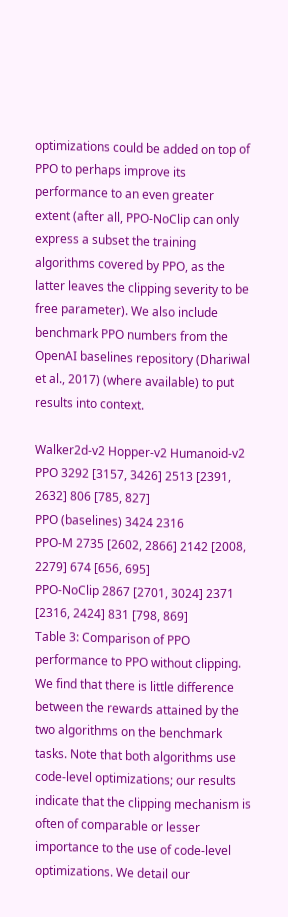optimizations could be added on top of PPO to perhaps improve its performance to an even greater extent (after all, PPO-NoClip can only express a subset the training algorithms covered by PPO, as the latter leaves the clipping severity to be free parameter). We also include benchmark PPO numbers from the OpenAI baselines repository (Dhariwal et al., 2017) (where available) to put results into context.

Walker2d-v2 Hopper-v2 Humanoid-v2
PPO 3292 [3157, 3426] 2513 [2391, 2632] 806 [785, 827]
PPO (baselines) 3424 2316
PPO-M 2735 [2602, 2866] 2142 [2008, 2279] 674 [656, 695]
PPO-NoClip 2867 [2701, 3024] 2371 [2316, 2424] 831 [798, 869]
Table 3: Comparison of PPO performance to PPO without clipping. We find that there is little difference between the rewards attained by the two algorithms on the benchmark tasks. Note that both algorithms use code-level optimizations; our results indicate that the clipping mechanism is often of comparable or lesser importance to the use of code-level optimizations. We detail our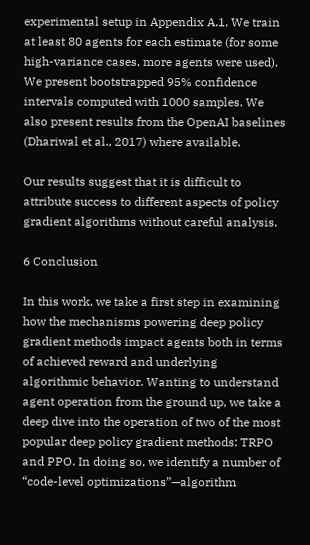experimental setup in Appendix A.1. We train at least 80 agents for each estimate (for some high-variance cases, more agents were used). We present bootstrapped 95% confidence intervals computed with 1000 samples. We also present results from the OpenAI baselines (Dhariwal et al., 2017) where available.

Our results suggest that it is difficult to attribute success to different aspects of policy gradient algorithms without careful analysis.

6 Conclusion

In this work, we take a first step in examining how the mechanisms powering deep policy gradient methods impact agents both in terms of achieved reward and underlying algorithmic behavior. Wanting to understand agent operation from the ground up, we take a deep dive into the operation of two of the most popular deep policy gradient methods: TRPO and PPO. In doing so, we identify a number of “code-level optimizations”—algorithm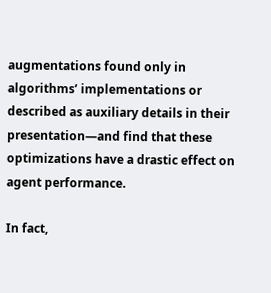augmentations found only in algorithms’ implementations or described as auxiliary details in their presentation—and find that these optimizations have a drastic effect on agent performance.

In fact,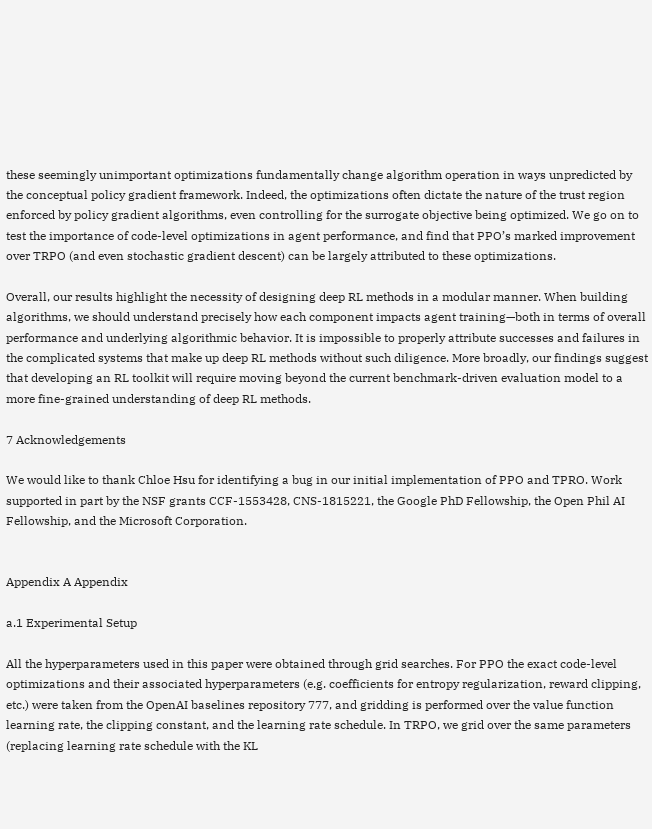these seemingly unimportant optimizations fundamentally change algorithm operation in ways unpredicted by the conceptual policy gradient framework. Indeed, the optimizations often dictate the nature of the trust region enforced by policy gradient algorithms, even controlling for the surrogate objective being optimized. We go on to test the importance of code-level optimizations in agent performance, and find that PPO’s marked improvement over TRPO (and even stochastic gradient descent) can be largely attributed to these optimizations.

Overall, our results highlight the necessity of designing deep RL methods in a modular manner. When building algorithms, we should understand precisely how each component impacts agent training—both in terms of overall performance and underlying algorithmic behavior. It is impossible to properly attribute successes and failures in the complicated systems that make up deep RL methods without such diligence. More broadly, our findings suggest that developing an RL toolkit will require moving beyond the current benchmark-driven evaluation model to a more fine-grained understanding of deep RL methods.

7 Acknowledgements

We would like to thank Chloe Hsu for identifying a bug in our initial implementation of PPO and TPRO. Work supported in part by the NSF grants CCF-1553428, CNS-1815221, the Google PhD Fellowship, the Open Phil AI Fellowship, and the Microsoft Corporation.


Appendix A Appendix

a.1 Experimental Setup

All the hyperparameters used in this paper were obtained through grid searches. For PPO the exact code-level optimizations and their associated hyperparameters (e.g. coefficients for entropy regularization, reward clipping, etc.) were taken from the OpenAI baselines repository 777, and gridding is performed over the value function learning rate, the clipping constant, and the learning rate schedule. In TRPO, we grid over the same parameters (replacing learning rate schedule with the KL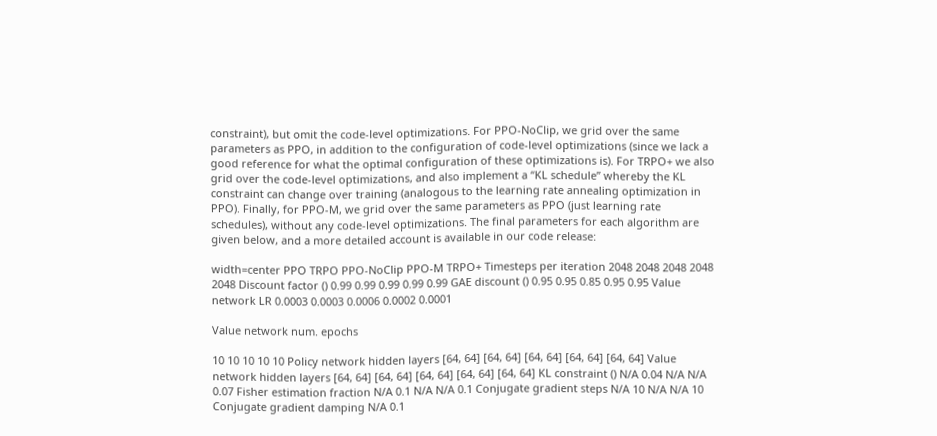constraint), but omit the code-level optimizations. For PPO-NoClip, we grid over the same parameters as PPO, in addition to the configuration of code-level optimizations (since we lack a good reference for what the optimal configuration of these optimizations is). For TRPO+ we also grid over the code-level optimizations, and also implement a “KL schedule” whereby the KL constraint can change over training (analogous to the learning rate annealing optimization in PPO). Finally, for PPO-M, we grid over the same parameters as PPO (just learning rate schedules), without any code-level optimizations. The final parameters for each algorithm are given below, and a more detailed account is available in our code release:

width=center PPO TRPO PPO-NoClip PPO-M TRPO+ Timesteps per iteration 2048 2048 2048 2048 2048 Discount factor () 0.99 0.99 0.99 0.99 0.99 GAE discount () 0.95 0.95 0.85 0.95 0.95 Value network LR 0.0003 0.0003 0.0006 0.0002 0.0001

Value network num. epochs

10 10 10 10 10 Policy network hidden layers [64, 64] [64, 64] [64, 64] [64, 64] [64, 64] Value network hidden layers [64, 64] [64, 64] [64, 64] [64, 64] [64, 64] KL constraint () N/A 0.04 N/A N/A 0.07 Fisher estimation fraction N/A 0.1 N/A N/A 0.1 Conjugate gradient steps N/A 10 N/A N/A 10 Conjugate gradient damping N/A 0.1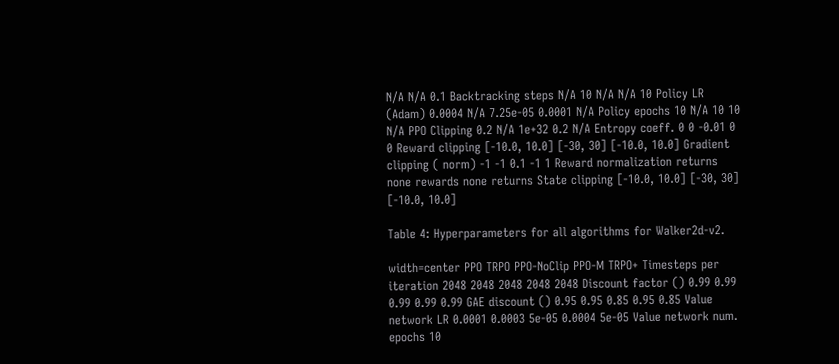N/A N/A 0.1 Backtracking steps N/A 10 N/A N/A 10 Policy LR (Adam) 0.0004 N/A 7.25e-05 0.0001 N/A Policy epochs 10 N/A 10 10 N/A PPO Clipping 0.2 N/A 1e+32 0.2 N/A Entropy coeff. 0 0 -0.01 0 0 Reward clipping [-10.0, 10.0] [-30, 30] [-10.0, 10.0] Gradient clipping ( norm) -1 -1 0.1 -1 1 Reward normalization returns none rewards none returns State clipping [-10.0, 10.0] [-30, 30] [-10.0, 10.0]

Table 4: Hyperparameters for all algorithms for Walker2d-v2.

width=center PPO TRPO PPO-NoClip PPO-M TRPO+ Timesteps per iteration 2048 2048 2048 2048 2048 Discount factor () 0.99 0.99 0.99 0.99 0.99 GAE discount () 0.95 0.95 0.85 0.95 0.85 Value network LR 0.0001 0.0003 5e-05 0.0004 5e-05 Value network num. epochs 10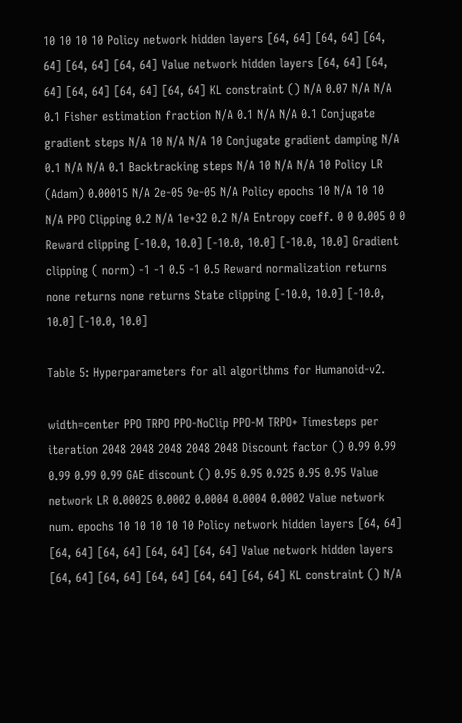10 10 10 10 Policy network hidden layers [64, 64] [64, 64] [64, 64] [64, 64] [64, 64] Value network hidden layers [64, 64] [64, 64] [64, 64] [64, 64] [64, 64] KL constraint () N/A 0.07 N/A N/A 0.1 Fisher estimation fraction N/A 0.1 N/A N/A 0.1 Conjugate gradient steps N/A 10 N/A N/A 10 Conjugate gradient damping N/A 0.1 N/A N/A 0.1 Backtracking steps N/A 10 N/A N/A 10 Policy LR (Adam) 0.00015 N/A 2e-05 9e-05 N/A Policy epochs 10 N/A 10 10 N/A PPO Clipping 0.2 N/A 1e+32 0.2 N/A Entropy coeff. 0 0 0.005 0 0 Reward clipping [-10.0, 10.0] [-10.0, 10.0] [-10.0, 10.0] Gradient clipping ( norm) -1 -1 0.5 -1 0.5 Reward normalization returns none returns none returns State clipping [-10.0, 10.0] [-10.0, 10.0] [-10.0, 10.0]

Table 5: Hyperparameters for all algorithms for Humanoid-v2.

width=center PPO TRPO PPO-NoClip PPO-M TRPO+ Timesteps per iteration 2048 2048 2048 2048 2048 Discount factor () 0.99 0.99 0.99 0.99 0.99 GAE discount () 0.95 0.95 0.925 0.95 0.95 Value network LR 0.00025 0.0002 0.0004 0.0004 0.0002 Value network num. epochs 10 10 10 10 10 Policy network hidden layers [64, 64] [64, 64] [64, 64] [64, 64] [64, 64] Value network hidden layers [64, 64] [64, 64] [64, 64] [64, 64] [64, 64] KL constraint () N/A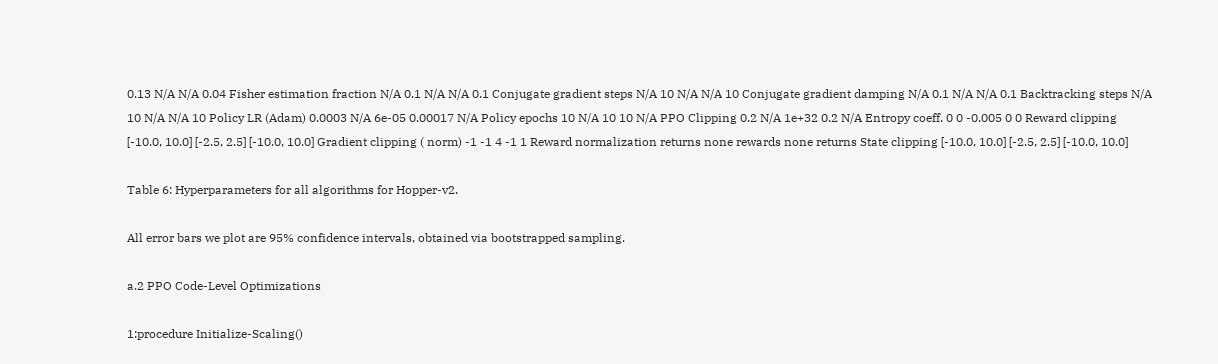0.13 N/A N/A 0.04 Fisher estimation fraction N/A 0.1 N/A N/A 0.1 Conjugate gradient steps N/A 10 N/A N/A 10 Conjugate gradient damping N/A 0.1 N/A N/A 0.1 Backtracking steps N/A 10 N/A N/A 10 Policy LR (Adam) 0.0003 N/A 6e-05 0.00017 N/A Policy epochs 10 N/A 10 10 N/A PPO Clipping 0.2 N/A 1e+32 0.2 N/A Entropy coeff. 0 0 -0.005 0 0 Reward clipping [-10.0, 10.0] [-2.5, 2.5] [-10.0, 10.0] Gradient clipping ( norm) -1 -1 4 -1 1 Reward normalization returns none rewards none returns State clipping [-10.0, 10.0] [-2.5, 2.5] [-10.0, 10.0]

Table 6: Hyperparameters for all algorithms for Hopper-v2.

All error bars we plot are 95% confidence intervals, obtained via bootstrapped sampling.

a.2 PPO Code-Level Optimizations

1:procedure Initialize-Scaling()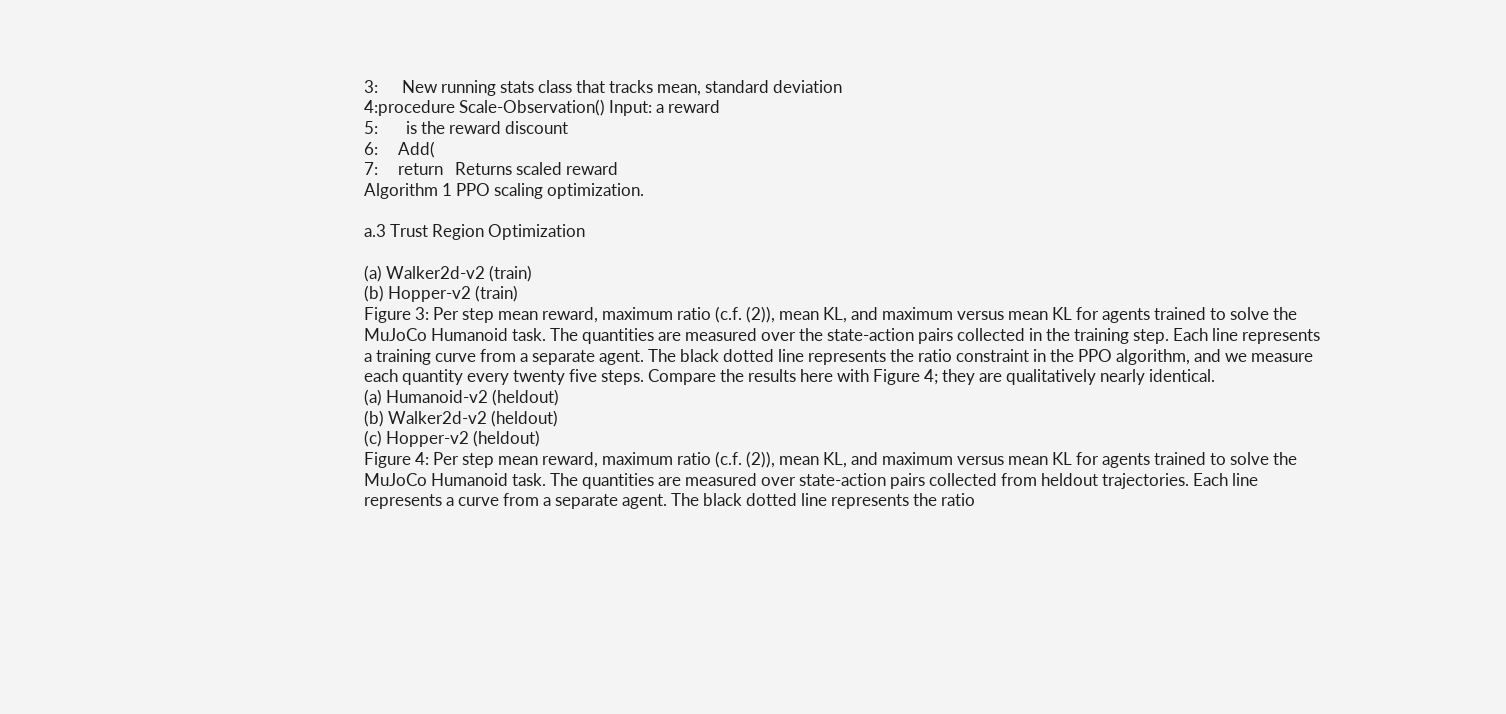3:      New running stats class that tracks mean, standard deviation
4:procedure Scale-Observation() Input: a reward
5:       is the reward discount
6:     Add(
7:     return   Returns scaled reward
Algorithm 1 PPO scaling optimization.

a.3 Trust Region Optimization

(a) Walker2d-v2 (train)
(b) Hopper-v2 (train)
Figure 3: Per step mean reward, maximum ratio (c.f. (2)), mean KL, and maximum versus mean KL for agents trained to solve the MuJoCo Humanoid task. The quantities are measured over the state-action pairs collected in the training step. Each line represents a training curve from a separate agent. The black dotted line represents the ratio constraint in the PPO algorithm, and we measure each quantity every twenty five steps. Compare the results here with Figure 4; they are qualitatively nearly identical.
(a) Humanoid-v2 (heldout)
(b) Walker2d-v2 (heldout)
(c) Hopper-v2 (heldout)
Figure 4: Per step mean reward, maximum ratio (c.f. (2)), mean KL, and maximum versus mean KL for agents trained to solve the MuJoCo Humanoid task. The quantities are measured over state-action pairs collected from heldout trajectories. Each line represents a curve from a separate agent. The black dotted line represents the ratio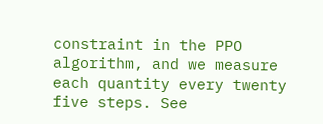constraint in the PPO algorithm, and we measure each quantity every twenty five steps. See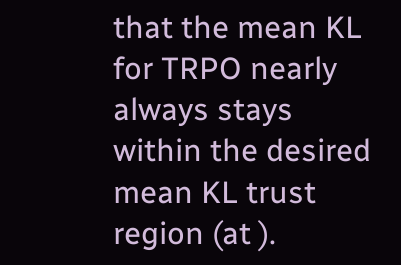that the mean KL for TRPO nearly always stays within the desired mean KL trust region (at ).